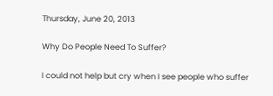Thursday, June 20, 2013

Why Do People Need To Suffer?

I could not help but cry when I see people who suffer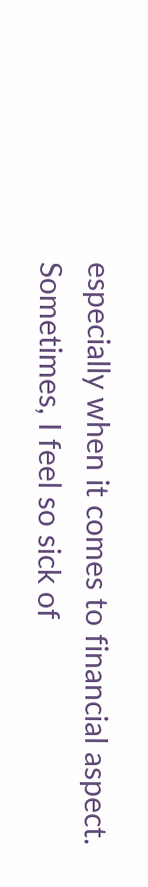especially when it comes to financial aspect. Sometimes, I feel so sick of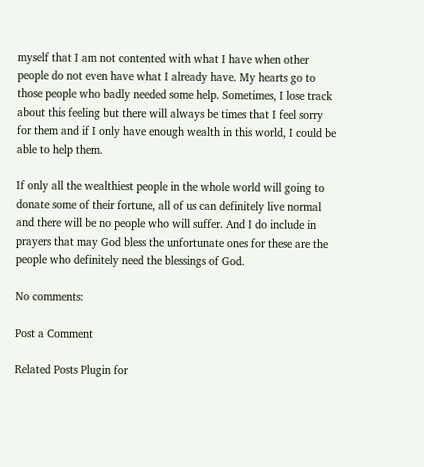myself that I am not contented with what I have when other people do not even have what I already have. My hearts go to those people who badly needed some help. Sometimes, I lose track about this feeling but there will always be times that I feel sorry for them and if I only have enough wealth in this world, I could be able to help them.

If only all the wealthiest people in the whole world will going to donate some of their fortune, all of us can definitely live normal and there will be no people who will suffer. And I do include in prayers that may God bless the unfortunate ones for these are the people who definitely need the blessings of God.

No comments:

Post a Comment

Related Posts Plugin for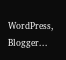WordPress, Blogger...